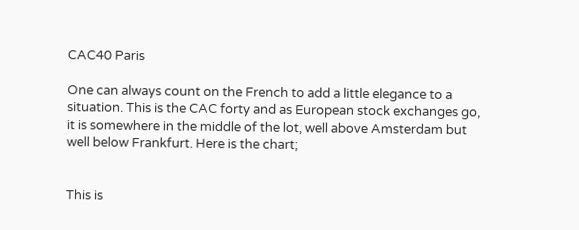CAC40 Paris

One can always count on the French to add a little elegance to a situation. This is the CAC forty and as European stock exchanges go, it is somewhere in the middle of the lot, well above Amsterdam but well below Frankfurt. Here is the chart;


This is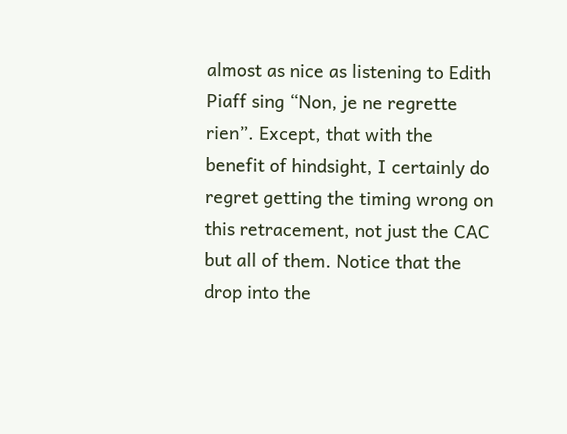almost as nice as listening to Edith Piaff sing “Non, je ne regrette rien”. Except, that with the benefit of hindsight, I certainly do regret getting the timing wrong on this retracement, not just the CAC but all of them. Notice that the drop into the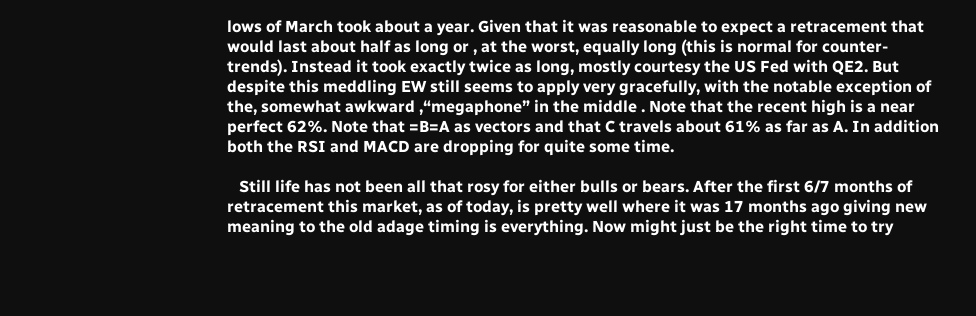lows of March took about a year. Given that it was reasonable to expect a retracement that would last about half as long or , at the worst, equally long (this is normal for counter-trends). Instead it took exactly twice as long, mostly courtesy the US Fed with QE2. But despite this meddling EW still seems to apply very gracefully, with the notable exception of the, somewhat awkward ,“megaphone” in the middle . Note that the recent high is a near perfect 62%. Note that =B=A as vectors and that C travels about 61% as far as A. In addition both the RSI and MACD are dropping for quite some time.

   Still life has not been all that rosy for either bulls or bears. After the first 6/7 months of retracement this market, as of today, is pretty well where it was 17 months ago giving new meaning to the old adage timing is everything. Now might just be the right time to try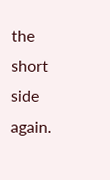the short side again.